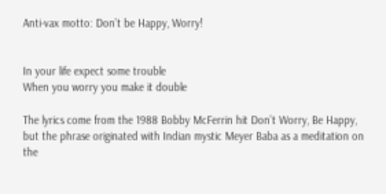Anti-vax motto: Don’t be Happy, Worry!


In your life expect some trouble
When you worry you make it double

The lyrics come from the 1988 Bobby McFerrin hit Don’t Worry, Be Happy, but the phrase originated with Indian mystic Meyer Baba as a meditation on the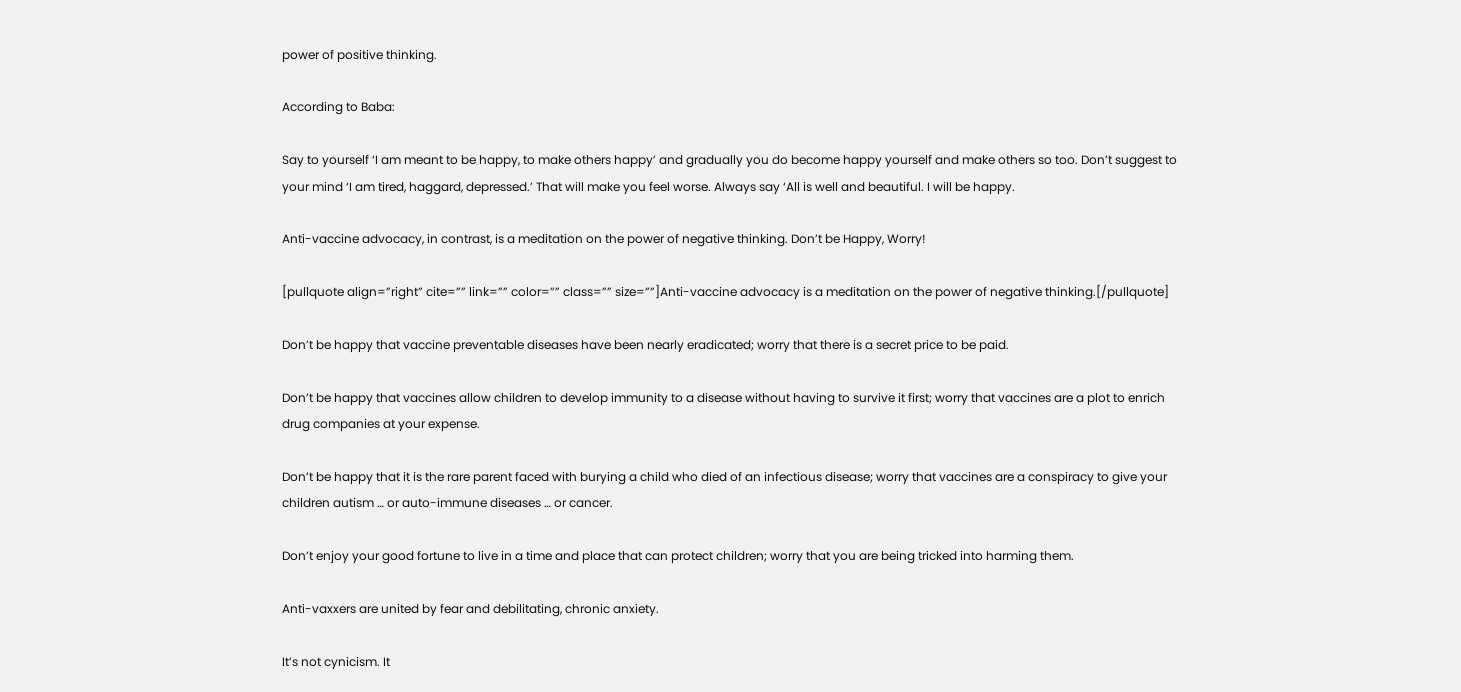power of positive thinking.

According to Baba:

Say to yourself ‘I am meant to be happy, to make others happy’ and gradually you do become happy yourself and make others so too. Don’t suggest to your mind ‘I am tired, haggard, depressed.’ That will make you feel worse. Always say ‘All is well and beautiful. I will be happy.

Anti-vaccine advocacy, in contrast, is a meditation on the power of negative thinking. Don’t be Happy, Worry!

[pullquote align=”right” cite=”” link=”” color=”” class=”” size=””]Anti-vaccine advocacy is a meditation on the power of negative thinking.[/pullquote]

Don’t be happy that vaccine preventable diseases have been nearly eradicated; worry that there is a secret price to be paid.

Don’t be happy that vaccines allow children to develop immunity to a disease without having to survive it first; worry that vaccines are a plot to enrich drug companies at your expense.

Don’t be happy that it is the rare parent faced with burying a child who died of an infectious disease; worry that vaccines are a conspiracy to give your children autism … or auto-immune diseases … or cancer.

Don’t enjoy your good fortune to live in a time and place that can protect children; worry that you are being tricked into harming them.

Anti-vaxxers are united by fear and debilitating, chronic anxiety.

It’s not cynicism. It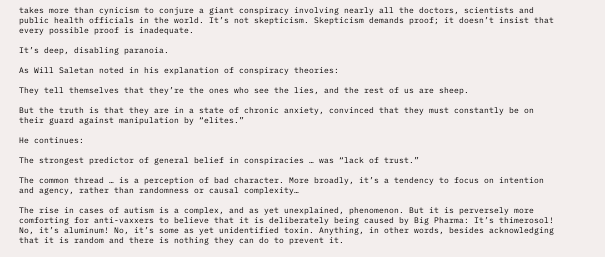takes more than cynicism to conjure a giant conspiracy involving nearly all the doctors, scientists and public health officials in the world. It’s not skepticism. Skepticism demands proof; it doesn’t insist that every possible proof is inadequate.

It’s deep, disabling paranoia.

As Will Saletan noted in his explanation of conspiracy theories:

They tell themselves that they’re the ones who see the lies, and the rest of us are sheep.

But the truth is that they are in a state of chronic anxiety, convinced that they must constantly be on their guard against manipulation by “elites.”

He continues:

The strongest predictor of general belief in conspiracies … was “lack of trust.”

The common thread … is a perception of bad character. More broadly, it’s a tendency to focus on intention and agency, rather than randomness or causal complexity…

The rise in cases of autism is a complex, and as yet unexplained, phenomenon. But it is perversely more comforting for anti-vaxxers to believe that it is deliberately being caused by Big Pharma: It’s thimerosol! No, it’s aluminum! No, it’s some as yet unidentified toxin. Anything, in other words, besides acknowledging that it is random and there is nothing they can do to prevent it.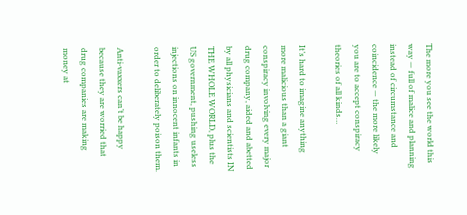The more you see the world this way — full of malice and planning instead of circumstance and coincidence — the more likely you are to accept conspiracy theories of all kinds…

It’s hard to imagine anything more malicious than a giant conspiracy involving every major drug company, aided and abetted by all physicians and scientists IN THE WHOLE WORLD, plus the US government, pushing useless injections on innocent infants in order to deliberately poison them.

Anti-vaxxers can’t be happy because they are worried that drug companies are making money at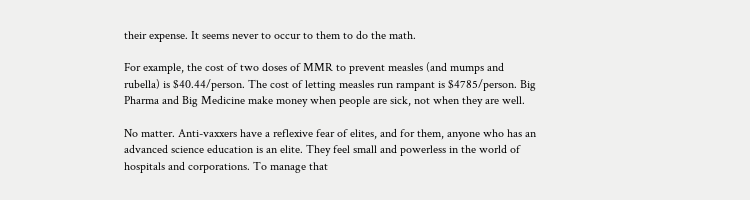their expense. It seems never to occur to them to do the math.

For example, the cost of two doses of MMR to prevent measles (and mumps and rubella) is $40.44/person. The cost of letting measles run rampant is $4785/person. Big Pharma and Big Medicine make money when people are sick, not when they are well.

No matter. Anti-vaxxers have a reflexive fear of elites, and for them, anyone who has an advanced science education is an elite. They feel small and powerless in the world of hospitals and corporations. To manage that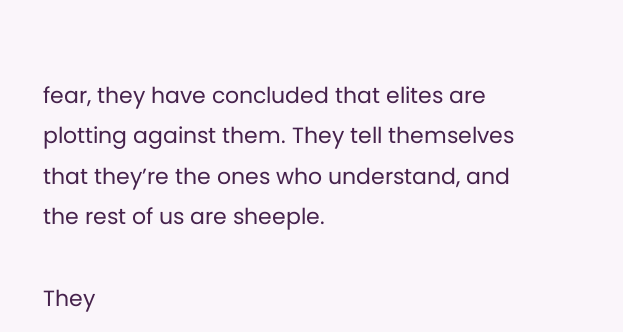fear, they have concluded that elites are plotting against them. They tell themselves that they’re the ones who understand, and the rest of us are sheeple.

They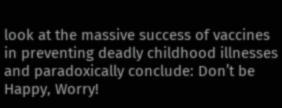look at the massive success of vaccines in preventing deadly childhood illnesses and paradoxically conclude: Don’t be Happy, Worry!